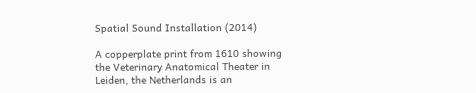Spatial Sound Installation (2014)

A copperplate print from 1610 showing the Veterinary Anatomical Theater in Leiden, the Netherlands is an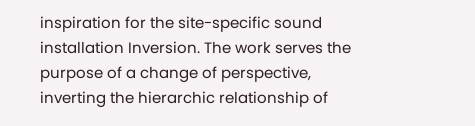inspiration for the site-specific sound installation Inversion. The work serves the purpose of a change of perspective, inverting the hierarchic relationship of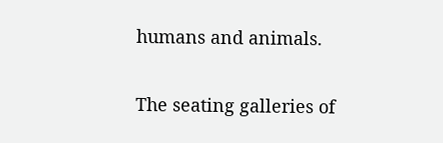humans and animals.

The seating galleries of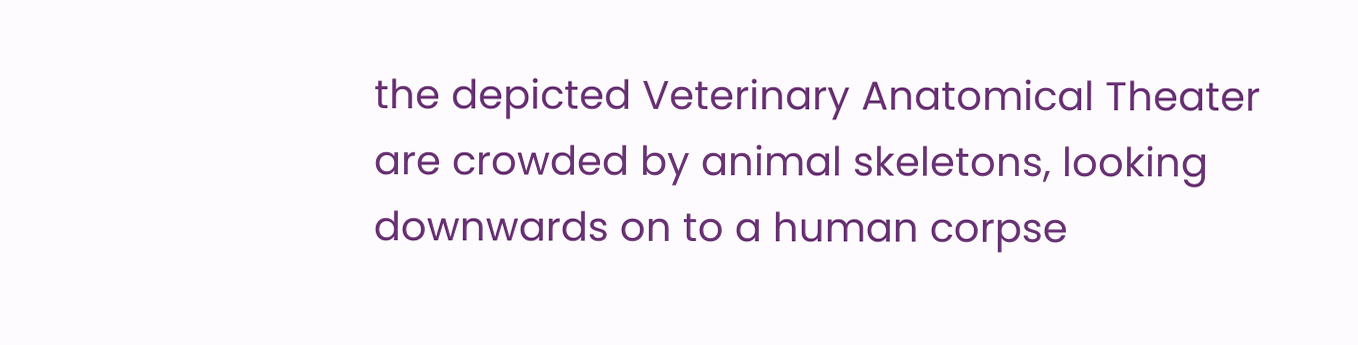the depicted Veterinary Anatomical Theater are crowded by animal skeletons, looking downwards on to a human corpse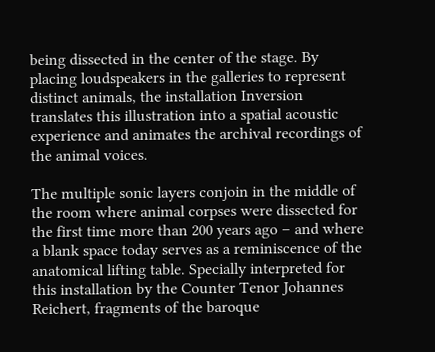being dissected in the center of the stage. By placing loudspeakers in the galleries to represent distinct animals, the installation Inversion translates this illustration into a spatial acoustic experience and animates the archival recordings of the animal voices.

The multiple sonic layers conjoin in the middle of the room where animal corpses were dissected for the first time more than 200 years ago – and where a blank space today serves as a reminiscence of the anatomical lifting table. Specially interpreted for this installation by the Counter Tenor Johannes Reichert, fragments of the baroque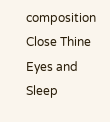composition Close Thine Eyes and Sleep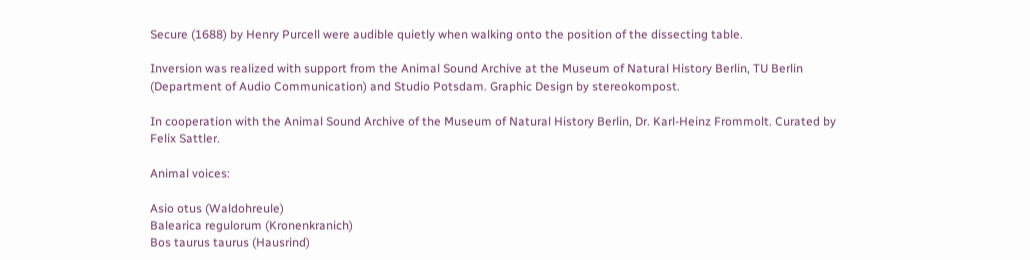Secure (1688) by Henry Purcell were audible quietly when walking onto the position of the dissecting table.

Inversion was realized with support from the Animal Sound Archive at the Museum of Natural History Berlin, TU Berlin (Department of Audio Communication) and Studio Potsdam. Graphic Design by stereokompost.

In cooperation with the Animal Sound Archive of the Museum of Natural History Berlin, Dr. Karl-Heinz Frommolt. Curated by Felix Sattler.

Animal voices:

Asio otus (Waldohreule)
Balearica regulorum (Kronenkranich)
Bos taurus taurus (Hausrind)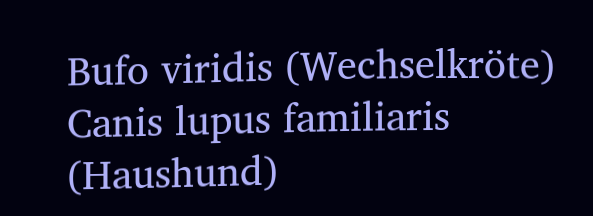Bufo viridis (Wechselkröte)
Canis lupus familiaris (Haushund)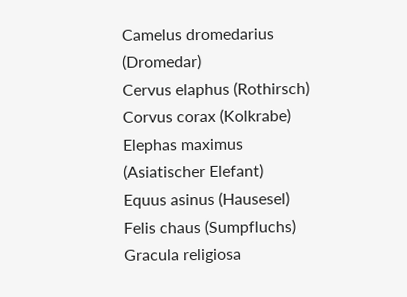Camelus dromedarius (Dromedar)
Cervus elaphus (Rothirsch)
Corvus corax (Kolkrabe)
Elephas maximus (Asiatischer Elefant)
Equus asinus (Hausesel)
Felis chaus (Sumpfluchs)
Gracula religiosa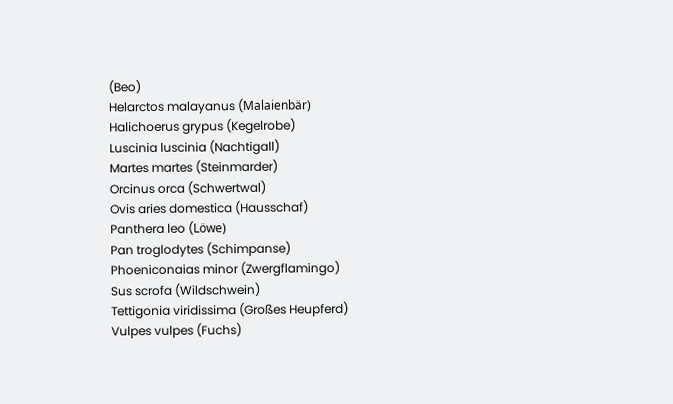(Beo)
Helarctos malayanus (Malaienbär)
Halichoerus grypus (Kegelrobe)
Luscinia luscinia (Nachtigall)
Martes martes (Steinmarder)
Orcinus orca (Schwertwal)
Ovis aries domestica (Hausschaf)
Panthera leo (Löwe)
Pan troglodytes (Schimpanse)
Phoeniconaias minor (Zwergflamingo)
Sus scrofa (Wildschwein)
Tettigonia viridissima (Großes Heupferd)
Vulpes vulpes (Fuchs)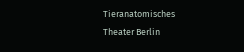Tieranatomisches Theater Berlin